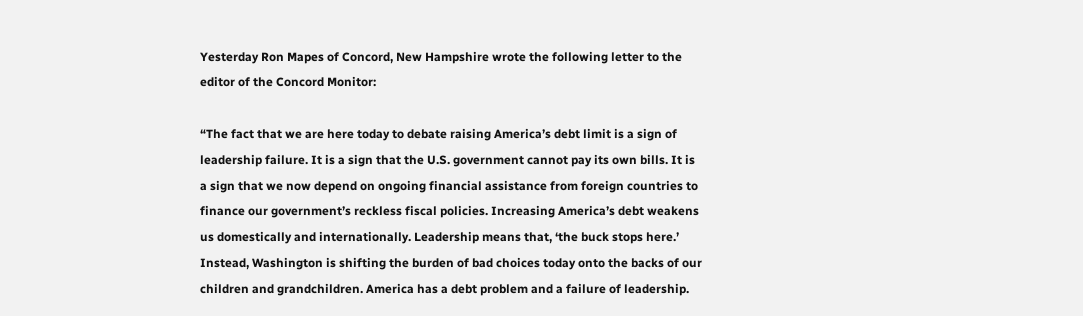Yesterday Ron Mapes of Concord, New Hampshire wrote the following letter to the editor of the Concord Monitor:

“The fact that we are here today to debate raising America’s debt limit is a sign of leadership failure. It is a sign that the U.S. government cannot pay its own bills. It is a sign that we now depend on ongoing financial assistance from foreign countries to finance our government’s reckless fiscal policies. Increasing America’s debt weakens us domestically and internationally. Leadership means that, ‘the buck stops here.’ Instead, Washington is shifting the burden of bad choices today onto the backs of our children and grandchildren. America has a debt problem and a failure of leadership.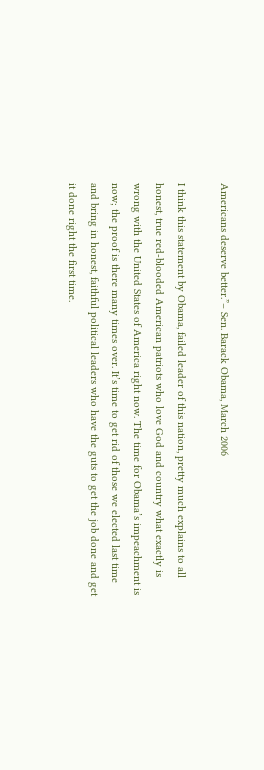Americans deserve better.”– Sen. Barack Obama, March 2006

I think this statement by Obama, failed leader of this nation, pretty much explains to all honest, true red-blooded American patriots who love God and country what exactly is wrong with the United States of America right now. The time for Obama’s impeachment is now; the proof is there many times over. It’s time to get rid of those we elected last time and bring in honest, faithful political leaders who have the guts to get the job done and get it done right the first time.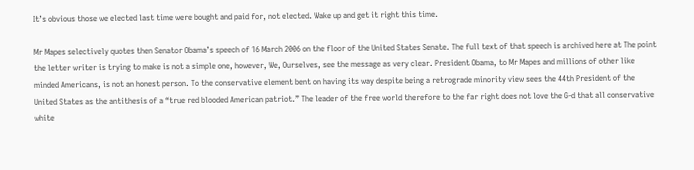It’s obvious those we elected last time were bought and paid for, not elected. Wake up and get it right this time.

Mr Mapes selectively quotes then Senator Obama’s speech of 16 March 2006 on the floor of the United States Senate. The full text of that speech is archived here at The point the letter writer is trying to make is not a simple one, however, We, Ourselves, see the message as very clear. President Obama, to Mr Mapes and millions of other like minded Americans, is not an honest person. To the conservative element bent on having its way despite being a retrograde minority view sees the 44th President of the United States as the antithesis of a “true red blooded American patriot.” The leader of the free world therefore to the far right does not love the G-d that all conservative white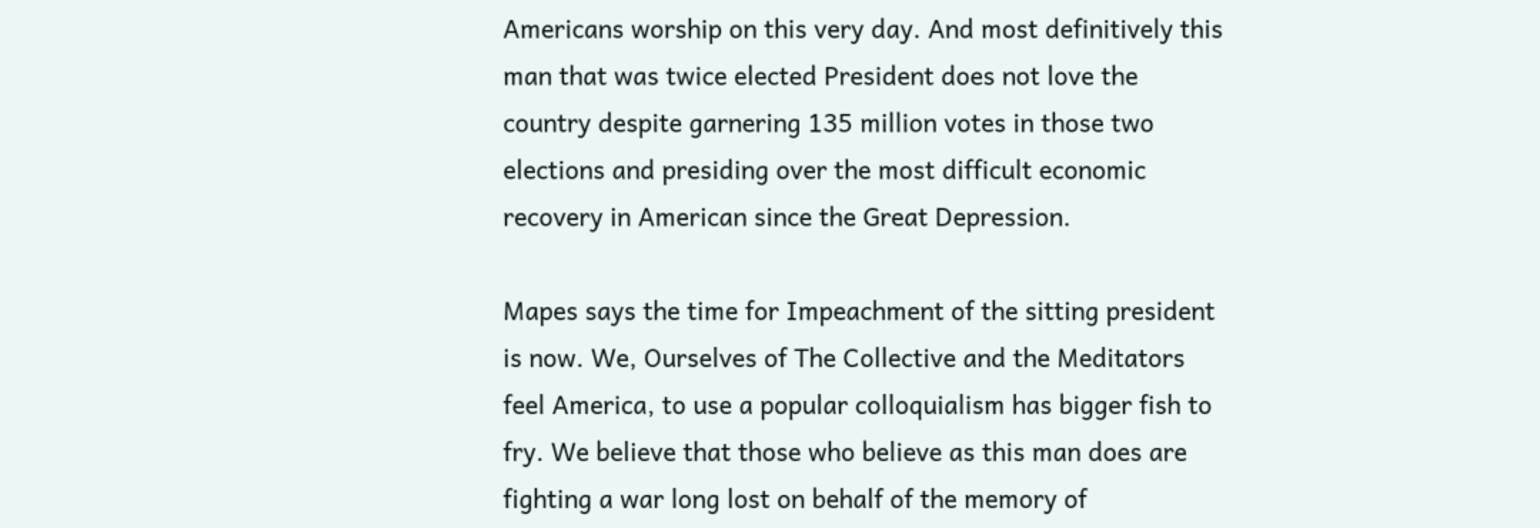Americans worship on this very day. And most definitively this man that was twice elected President does not love the country despite garnering 135 million votes in those two elections and presiding over the most difficult economic recovery in American since the Great Depression.

Mapes says the time for Impeachment of the sitting president is now. We, Ourselves of The Collective and the Meditators feel America, to use a popular colloquialism has bigger fish to fry. We believe that those who believe as this man does are fighting a war long lost on behalf of the memory of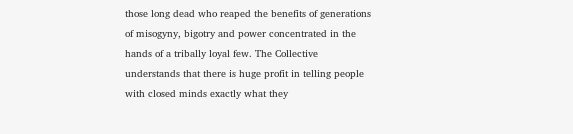those long dead who reaped the benefits of generations of misogyny, bigotry and power concentrated in the hands of a tribally loyal few. The Collective understands that there is huge profit in telling people with closed minds exactly what they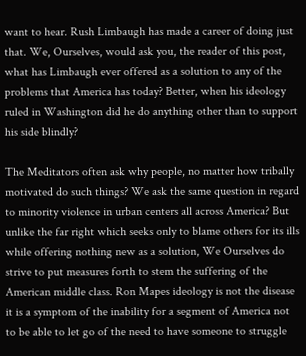want to hear. Rush Limbaugh has made a career of doing just that. We, Ourselves, would ask you, the reader of this post, what has Limbaugh ever offered as a solution to any of the problems that America has today? Better, when his ideology ruled in Washington did he do anything other than to support his side blindly?

The Meditators often ask why people, no matter how tribally motivated do such things? We ask the same question in regard to minority violence in urban centers all across America? But unlike the far right which seeks only to blame others for its ills while offering nothing new as a solution, We Ourselves do strive to put measures forth to stem the suffering of the American middle class. Ron Mapes ideology is not the disease it is a symptom of the inability for a segment of America not to be able to let go of the need to have someone to struggle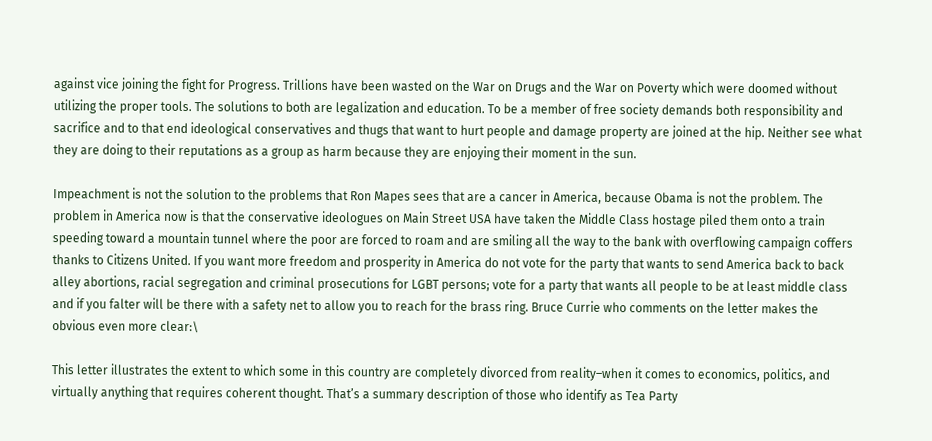against vice joining the fight for Progress. Trillions have been wasted on the War on Drugs and the War on Poverty which were doomed without utilizing the proper tools. The solutions to both are legalization and education. To be a member of free society demands both responsibility and sacrifice and to that end ideological conservatives and thugs that want to hurt people and damage property are joined at the hip. Neither see what they are doing to their reputations as a group as harm because they are enjoying their moment in the sun.

Impeachment is not the solution to the problems that Ron Mapes sees that are a cancer in America, because Obama is not the problem. The problem in America now is that the conservative ideologues on Main Street USA have taken the Middle Class hostage piled them onto a train speeding toward a mountain tunnel where the poor are forced to roam and are smiling all the way to the bank with overflowing campaign coffers thanks to Citizens United. If you want more freedom and prosperity in America do not vote for the party that wants to send America back to back alley abortions, racial segregation and criminal prosecutions for LGBT persons; vote for a party that wants all people to be at least middle class and if you falter will be there with a safety net to allow you to reach for the brass ring. Bruce Currie who comments on the letter makes the obvious even more clear:\

This letter illustrates the extent to which some in this country are completely divorced from reality–when it comes to economics, politics, and virtually anything that requires coherent thought. That’s a summary description of those who identify as Tea Party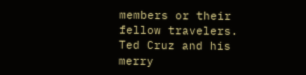members or their fellow travelers. Ted Cruz and his merry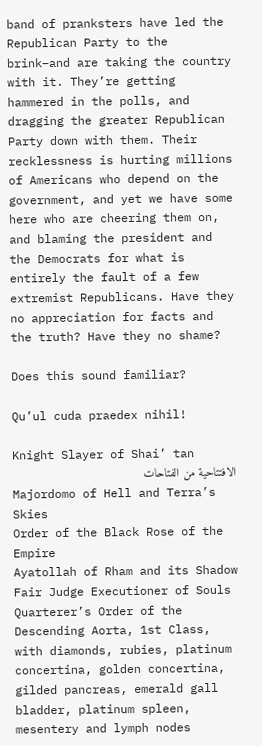band of pranksters have led the Republican Party to the brink–and are taking the country with it. They’re getting hammered in the polls, and dragging the greater Republican Party down with them. Their recklessness is hurting millions of Americans who depend on the government, and yet we have some here who are cheering them on, and blaming the president and the Democrats for what is entirely the fault of a few extremist Republicans. Have they no appreciation for facts and the truth? Have they no shame?

Does this sound familiar?

Qu’ul cuda praedex nihil!

Knight Slayer of Shai’ tan
الافتتاحية من الفتاحات
Majordomo of Hell and Terra’s Skies
Order of the Black Rose of the Empire
Ayatollah of Rham and its Shadow
Fair Judge Executioner of Souls
Quarterer’s Order of the Descending Aorta, 1st Class, with diamonds, rubies, platinum concertina, golden concertina, gilded pancreas, emerald gall bladder, platinum spleen, mesentery and lymph nodes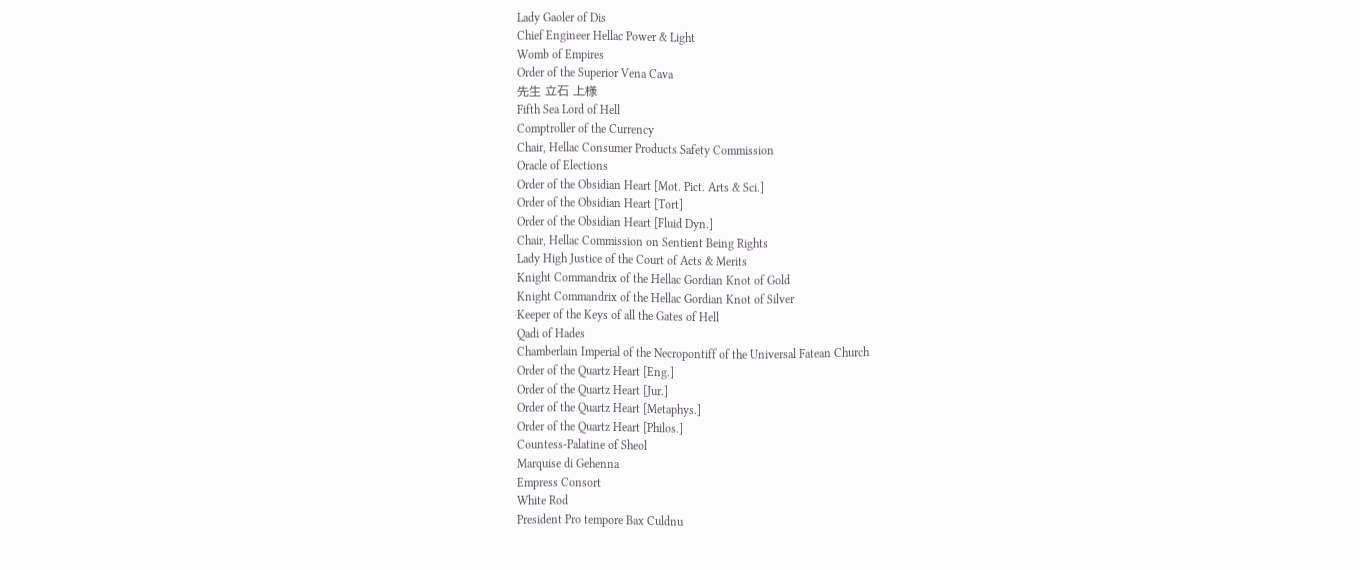Lady Gaoler of Dis
Chief Engineer Hellac Power & Light
Womb of Empires
Order of the Superior Vena Cava
先生 立石 上様
Fifth Sea Lord of Hell
Comptroller of the Currency
Chair, Hellac Consumer Products Safety Commission
Oracle of Elections
Order of the Obsidian Heart [Mot. Pict. Arts & Sci.]
Order of the Obsidian Heart [Tort]
Order of the Obsidian Heart [Fluid Dyn.]
Chair, Hellac Commission on Sentient Being Rights
Lady High Justice of the Court of Acts & Merits
Knight Commandrix of the Hellac Gordian Knot of Gold
Knight Commandrix of the Hellac Gordian Knot of Silver
Keeper of the Keys of all the Gates of Hell
Qadi of Hades
Chamberlain Imperial of the Necropontiff of the Universal Fatean Church
Order of the Quartz Heart [Eng.]
Order of the Quartz Heart [Jur.]
Order of the Quartz Heart [Metaphys.]
Order of the Quartz Heart [Philos.]
Countess-Palatine of Sheol
Marquise di Gehenna
Empress Consort
White Rod
President Pro tempore Bax Culdnu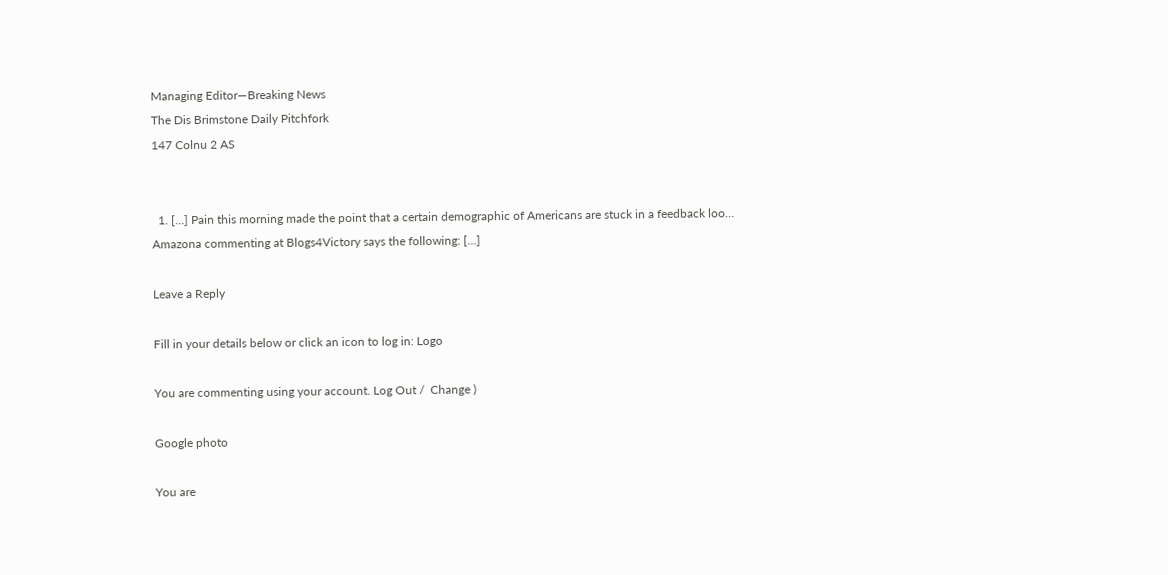Managing Editor—Breaking News
The Dis Brimstone Daily Pitchfork
147 Colnu 2 AS


  1. […] Pain this morning made the point that a certain demographic of Americans are stuck in a feedback loo… Amazona commenting at Blogs4Victory says the following: […]

Leave a Reply

Fill in your details below or click an icon to log in: Logo

You are commenting using your account. Log Out /  Change )

Google photo

You are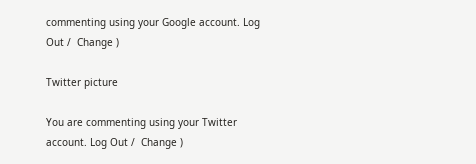commenting using your Google account. Log Out /  Change )

Twitter picture

You are commenting using your Twitter account. Log Out /  Change )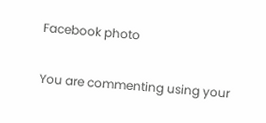Facebook photo

You are commenting using your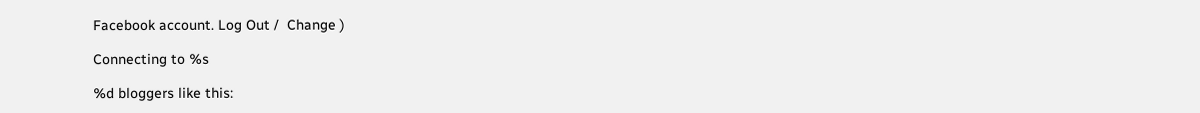Facebook account. Log Out /  Change )

Connecting to %s

%d bloggers like this: